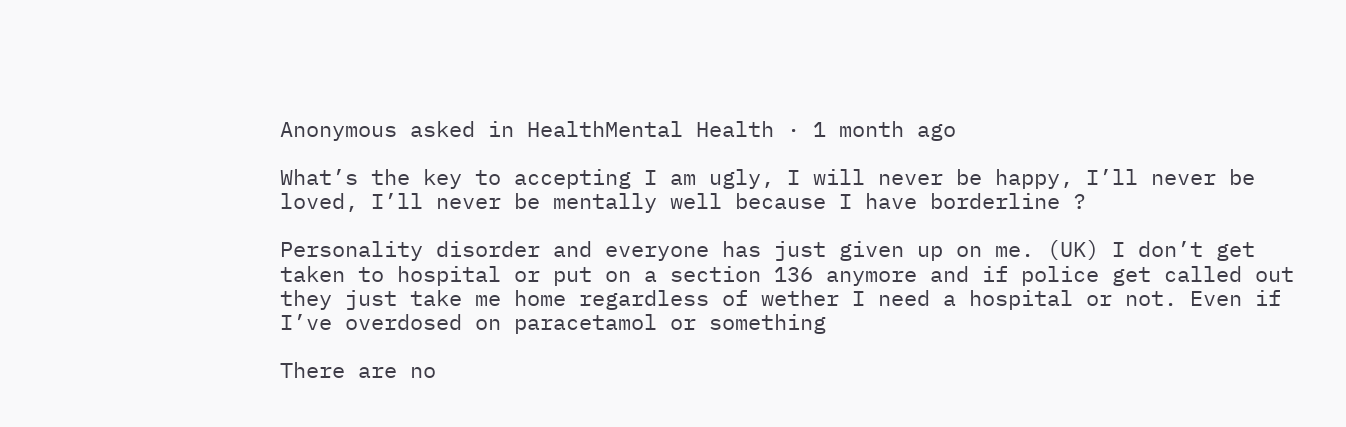Anonymous asked in HealthMental Health · 1 month ago

What’s the key to accepting I am ugly, I will never be happy, I’ll never be loved, I’ll never be mentally well because I have borderline ?

Personality disorder and everyone has just given up on me. (UK) I don’t get taken to hospital or put on a section 136 anymore and if police get called out they just take me home regardless of wether I need a hospital or not. Even if I’ve overdosed on paracetamol or something

There are no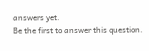answers yet.
Be the first to answer this question.